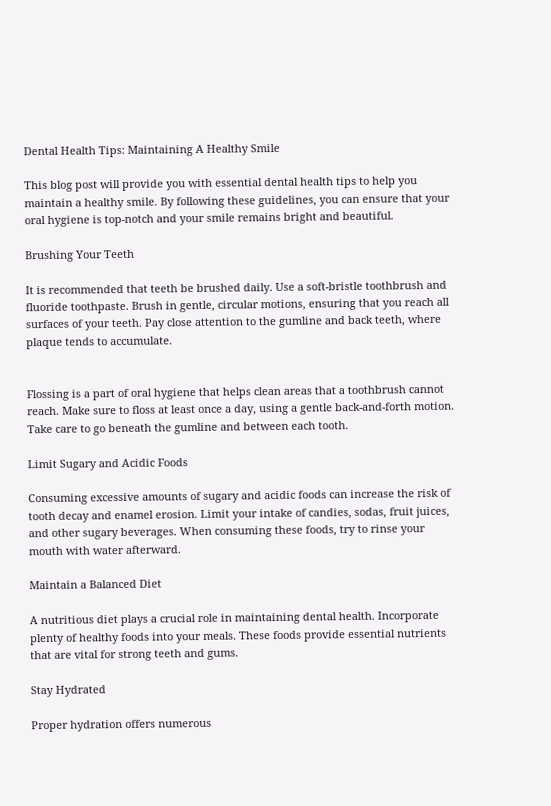Dental Health Tips: Maintaining A Healthy Smile

This blog post will provide you with essential dental health tips to help you maintain a healthy smile. By following these guidelines, you can ensure that your oral hygiene is top-notch and your smile remains bright and beautiful.

Brushing Your Teeth

It is recommended that teeth be brushed daily. Use a soft-bristle toothbrush and fluoride toothpaste. Brush in gentle, circular motions, ensuring that you reach all surfaces of your teeth. Pay close attention to the gumline and back teeth, where plaque tends to accumulate.


Flossing is a part of oral hygiene that helps clean areas that a toothbrush cannot reach. Make sure to floss at least once a day, using a gentle back-and-forth motion. Take care to go beneath the gumline and between each tooth.

Limit Sugary and Acidic Foods

Consuming excessive amounts of sugary and acidic foods can increase the risk of tooth decay and enamel erosion. Limit your intake of candies, sodas, fruit juices, and other sugary beverages. When consuming these foods, try to rinse your mouth with water afterward.

Maintain a Balanced Diet

A nutritious diet plays a crucial role in maintaining dental health. Incorporate plenty of healthy foods into your meals. These foods provide essential nutrients that are vital for strong teeth and gums.

Stay Hydrated

Proper hydration offers numerous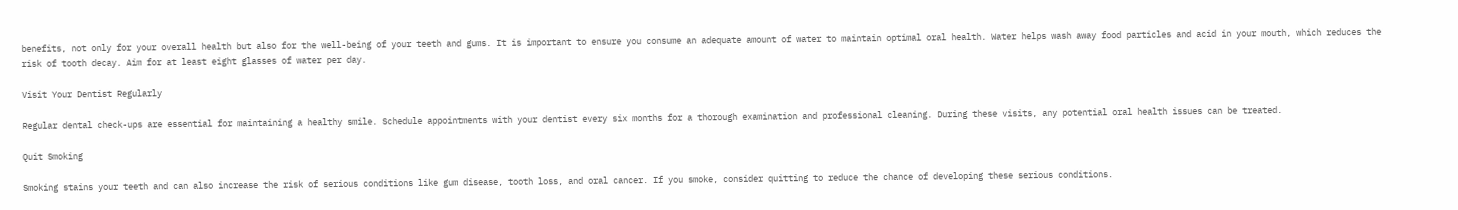benefits, not only for your overall health but also for the well-being of your teeth and gums. It is important to ensure you consume an adequate amount of water to maintain optimal oral health. Water helps wash away food particles and acid in your mouth, which reduces the risk of tooth decay. Aim for at least eight glasses of water per day.

Visit Your Dentist Regularly

Regular dental check-ups are essential for maintaining a healthy smile. Schedule appointments with your dentist every six months for a thorough examination and professional cleaning. During these visits, any potential oral health issues can be treated.

Quit Smoking

Smoking stains your teeth and can also increase the risk of serious conditions like gum disease, tooth loss, and oral cancer. If you smoke, consider quitting to reduce the chance of developing these serious conditions.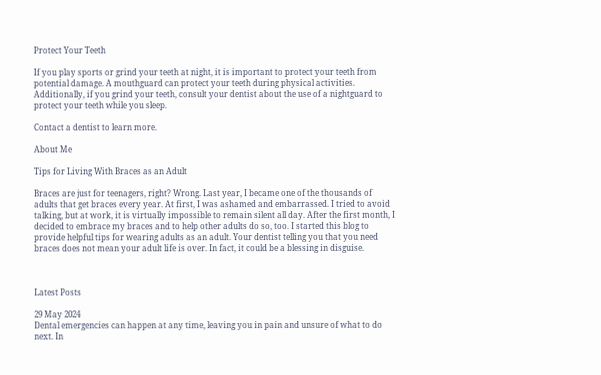Protect Your Teeth

If you play sports or grind your teeth at night, it is important to protect your teeth from potential damage. A mouthguard can protect your teeth during physical activities. Additionally, if you grind your teeth, consult your dentist about the use of a nightguard to protect your teeth while you sleep.

Contact a dentist to learn more.

About Me

Tips for Living With Braces as an Adult

Braces are just for teenagers, right? Wrong. Last year, I became one of the thousands of adults that get braces every year. At first, I was ashamed and embarrassed. I tried to avoid talking, but at work, it is virtually impossible to remain silent all day. After the first month, I decided to embrace my braces and to help other adults do so, too. I started this blog to provide helpful tips for wearing adults as an adult. Your dentist telling you that you need braces does not mean your adult life is over. In fact, it could be a blessing in disguise.



Latest Posts

29 May 2024
Dental emergencies can happen at any time, leaving you in pain and unsure of what to do next. In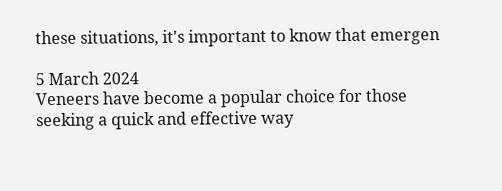these situations, it's important to know that emergen

5 March 2024
Veneers have become a popular choice for those seeking a quick and effective way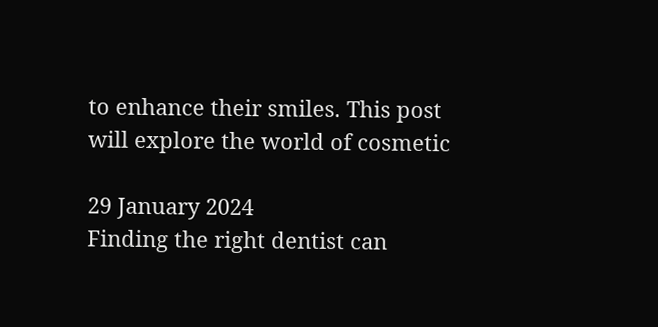to enhance their smiles. This post will explore the world of cosmetic

29 January 2024
Finding the right dentist can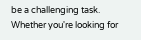be a challenging task. Whether you're looking for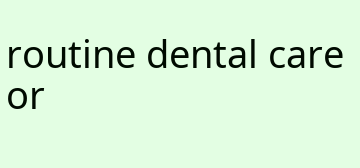routine dental care or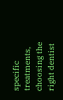specific treatments, choosing the right dentist